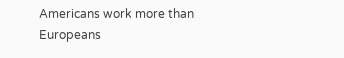Americans work more than Europeans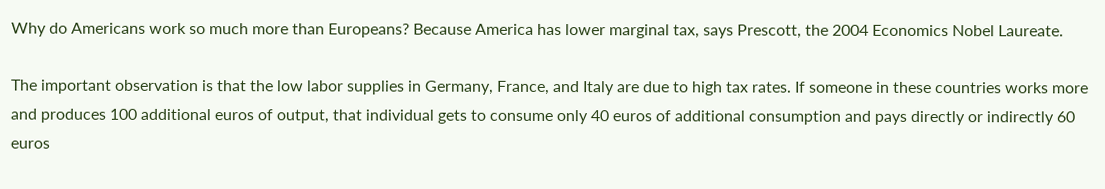Why do Americans work so much more than Europeans? Because America has lower marginal tax, says Prescott, the 2004 Economics Nobel Laureate.

The important observation is that the low labor supplies in Germany, France, and Italy are due to high tax rates. If someone in these countries works more and produces 100 additional euros of output, that individual gets to consume only 40 euros of additional consumption and pays directly or indirectly 60 euros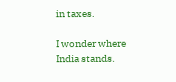in taxes.

I wonder where India stands.